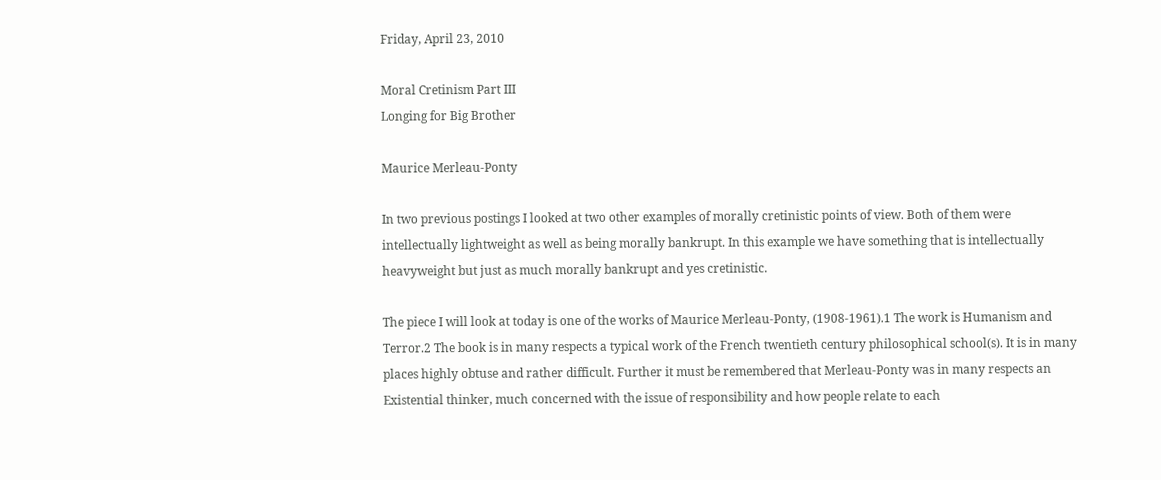Friday, April 23, 2010

Moral Cretinism Part III
Longing for Big Brother

Maurice Merleau-Ponty

In two previous postings I looked at two other examples of morally cretinistic points of view. Both of them were intellectually lightweight as well as being morally bankrupt. In this example we have something that is intellectually heavyweight but just as much morally bankrupt and yes cretinistic.

The piece I will look at today is one of the works of Maurice Merleau-Ponty, (1908-1961).1 The work is Humanism and Terror.2 The book is in many respects a typical work of the French twentieth century philosophical school(s). It is in many places highly obtuse and rather difficult. Further it must be remembered that Merleau-Ponty was in many respects an Existential thinker, much concerned with the issue of responsibility and how people relate to each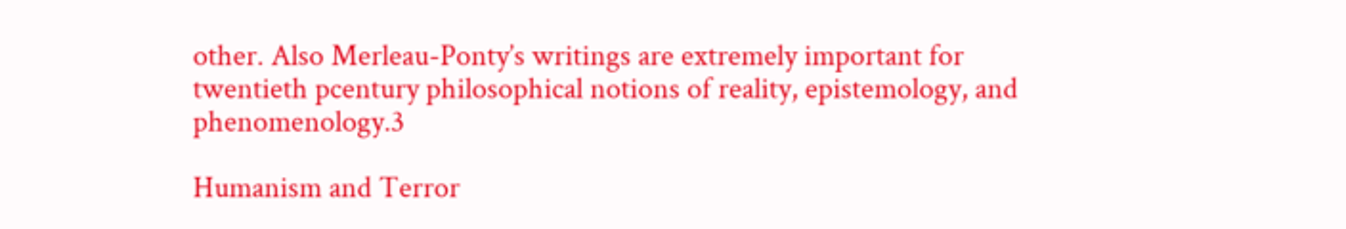other. Also Merleau-Ponty’s writings are extremely important for twentieth pcentury philosophical notions of reality, epistemology, and phenomenology.3

Humanism and Terror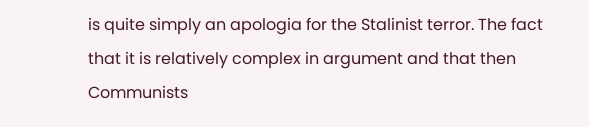is quite simply an apologia for the Stalinist terror. The fact that it is relatively complex in argument and that then Communists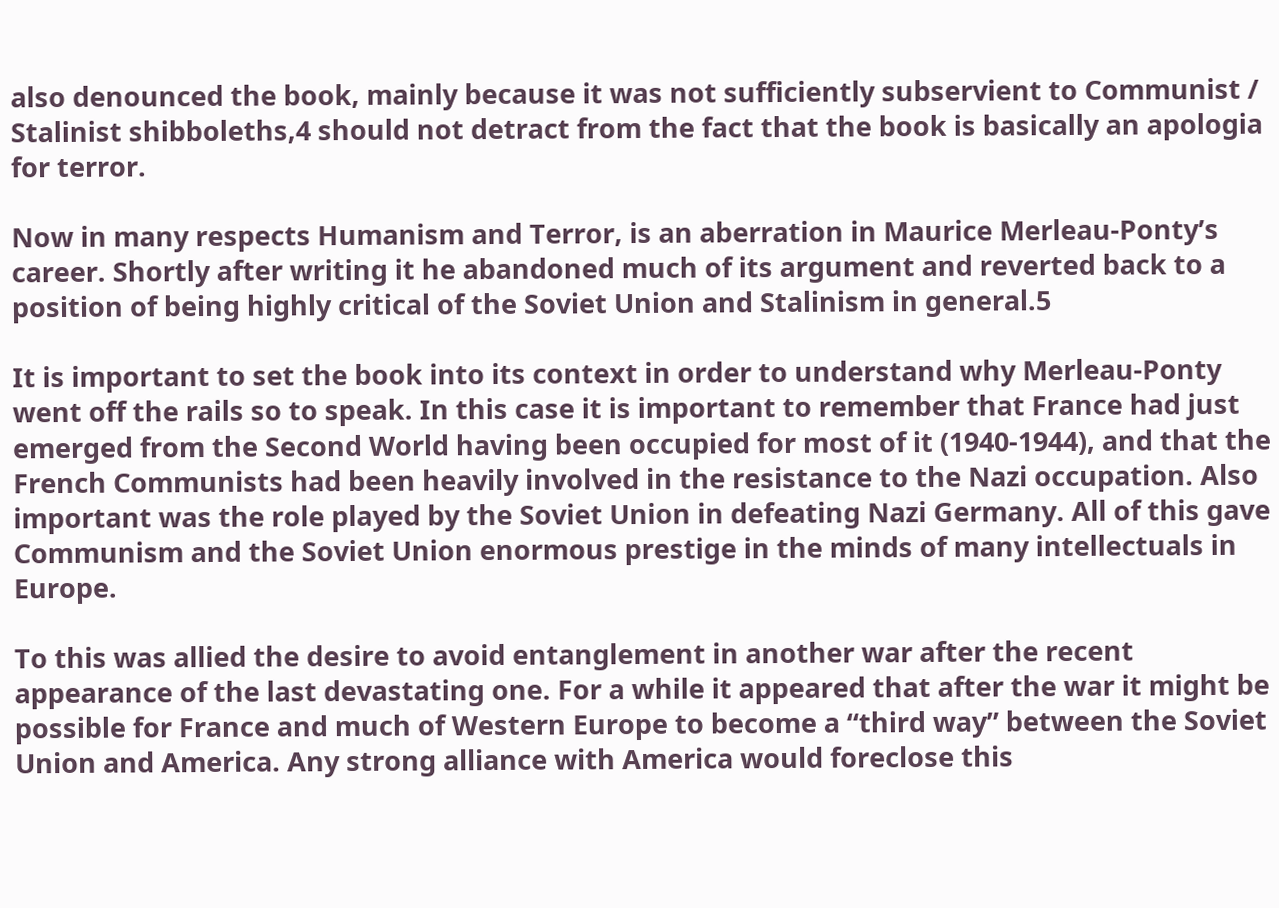also denounced the book, mainly because it was not sufficiently subservient to Communist / Stalinist shibboleths,4 should not detract from the fact that the book is basically an apologia for terror.

Now in many respects Humanism and Terror, is an aberration in Maurice Merleau-Ponty’s career. Shortly after writing it he abandoned much of its argument and reverted back to a position of being highly critical of the Soviet Union and Stalinism in general.5

It is important to set the book into its context in order to understand why Merleau-Ponty went off the rails so to speak. In this case it is important to remember that France had just emerged from the Second World having been occupied for most of it (1940-1944), and that the French Communists had been heavily involved in the resistance to the Nazi occupation. Also important was the role played by the Soviet Union in defeating Nazi Germany. All of this gave Communism and the Soviet Union enormous prestige in the minds of many intellectuals in Europe.

To this was allied the desire to avoid entanglement in another war after the recent appearance of the last devastating one. For a while it appeared that after the war it might be possible for France and much of Western Europe to become a “third way” between the Soviet Union and America. Any strong alliance with America would foreclose this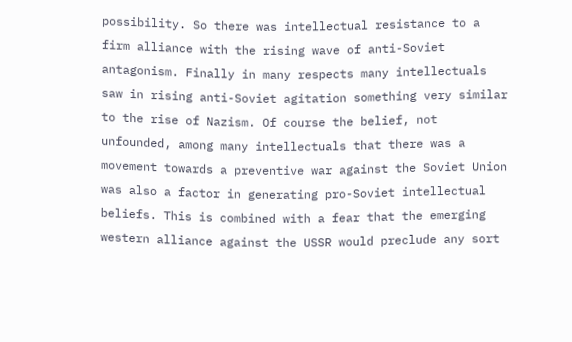possibility. So there was intellectual resistance to a firm alliance with the rising wave of anti-Soviet antagonism. Finally in many respects many intellectuals saw in rising anti-Soviet agitation something very similar to the rise of Nazism. Of course the belief, not unfounded, among many intellectuals that there was a movement towards a preventive war against the Soviet Union was also a factor in generating pro-Soviet intellectual beliefs. This is combined with a fear that the emerging western alliance against the USSR would preclude any sort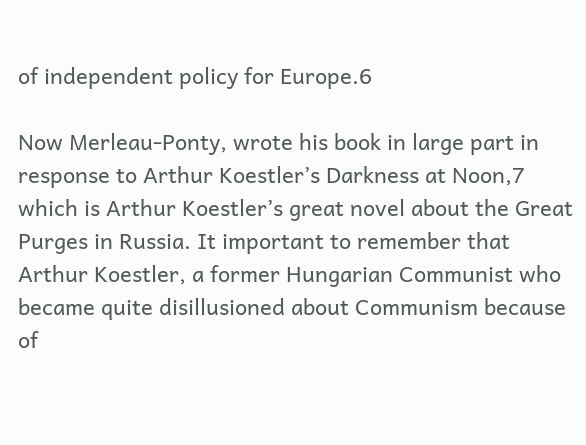of independent policy for Europe.6

Now Merleau-Ponty, wrote his book in large part in response to Arthur Koestler’s Darkness at Noon,7 which is Arthur Koestler’s great novel about the Great Purges in Russia. It important to remember that Arthur Koestler, a former Hungarian Communist who became quite disillusioned about Communism because of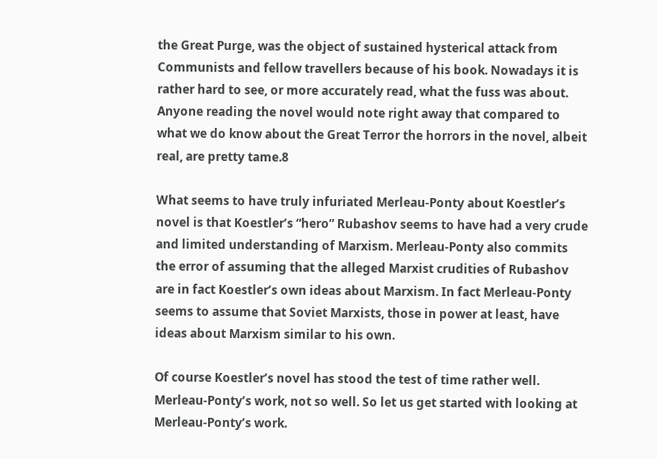the Great Purge, was the object of sustained hysterical attack from Communists and fellow travellers because of his book. Nowadays it is rather hard to see, or more accurately read, what the fuss was about. Anyone reading the novel would note right away that compared to what we do know about the Great Terror the horrors in the novel, albeit real, are pretty tame.8

What seems to have truly infuriated Merleau-Ponty about Koestler’s novel is that Koestler’s “hero” Rubashov seems to have had a very crude and limited understanding of Marxism. Merleau-Ponty also commits the error of assuming that the alleged Marxist crudities of Rubashov are in fact Koestler’s own ideas about Marxism. In fact Merleau-Ponty seems to assume that Soviet Marxists, those in power at least, have ideas about Marxism similar to his own.

Of course Koestler’s novel has stood the test of time rather well. Merleau-Ponty’s work, not so well. So let us get started with looking at Merleau-Ponty’s work.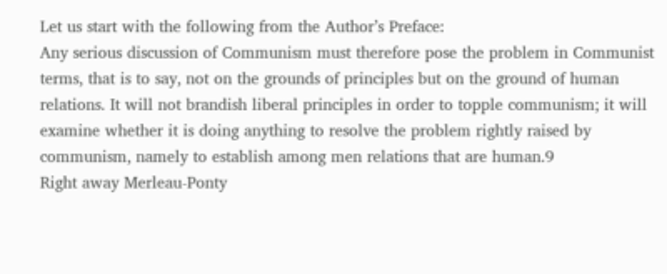Let us start with the following from the Author’s Preface:
Any serious discussion of Communism must therefore pose the problem in Communist terms, that is to say, not on the grounds of principles but on the ground of human relations. It will not brandish liberal principles in order to topple communism; it will examine whether it is doing anything to resolve the problem rightly raised by communism, namely to establish among men relations that are human.9
Right away Merleau-Ponty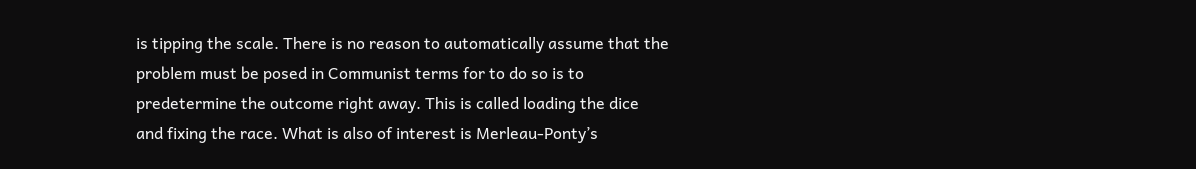is tipping the scale. There is no reason to automatically assume that the problem must be posed in Communist terms for to do so is to predetermine the outcome right away. This is called loading the dice and fixing the race. What is also of interest is Merleau-Ponty’s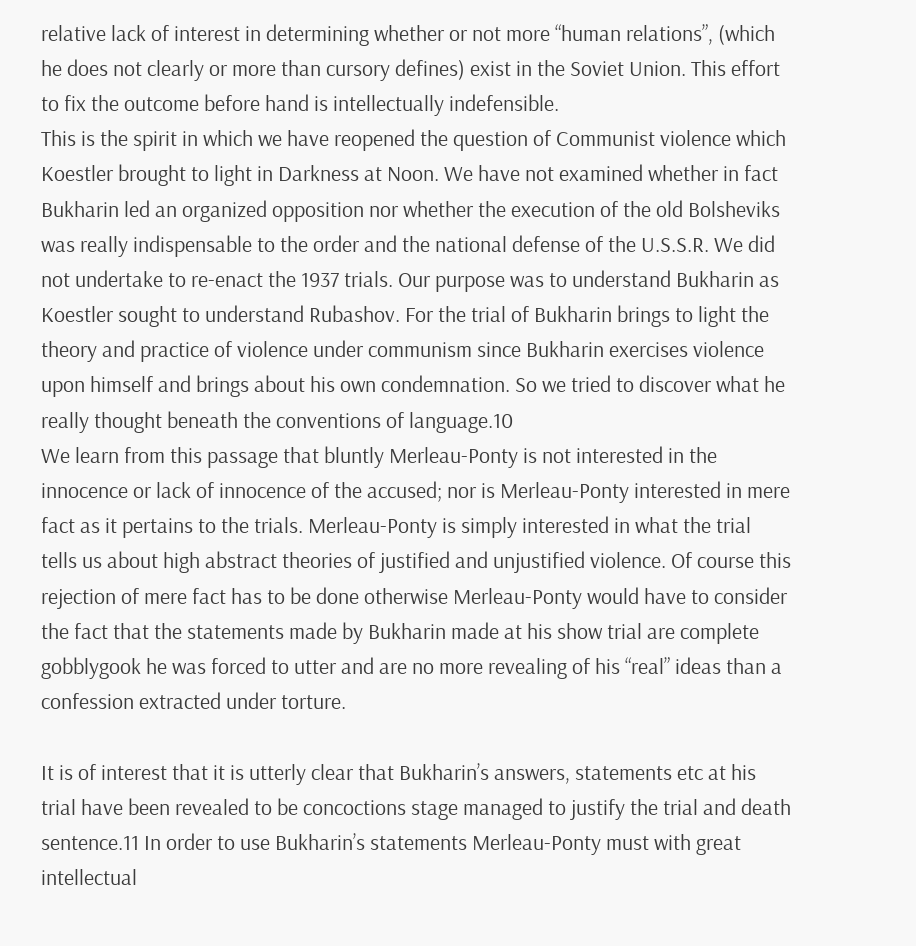relative lack of interest in determining whether or not more “human relations”, (which he does not clearly or more than cursory defines) exist in the Soviet Union. This effort to fix the outcome before hand is intellectually indefensible.
This is the spirit in which we have reopened the question of Communist violence which Koestler brought to light in Darkness at Noon. We have not examined whether in fact Bukharin led an organized opposition nor whether the execution of the old Bolsheviks was really indispensable to the order and the national defense of the U.S.S.R. We did not undertake to re-enact the 1937 trials. Our purpose was to understand Bukharin as Koestler sought to understand Rubashov. For the trial of Bukharin brings to light the theory and practice of violence under communism since Bukharin exercises violence upon himself and brings about his own condemnation. So we tried to discover what he really thought beneath the conventions of language.10
We learn from this passage that bluntly Merleau-Ponty is not interested in the innocence or lack of innocence of the accused; nor is Merleau-Ponty interested in mere fact as it pertains to the trials. Merleau-Ponty is simply interested in what the trial tells us about high abstract theories of justified and unjustified violence. Of course this rejection of mere fact has to be done otherwise Merleau-Ponty would have to consider the fact that the statements made by Bukharin made at his show trial are complete gobblygook he was forced to utter and are no more revealing of his “real” ideas than a confession extracted under torture.

It is of interest that it is utterly clear that Bukharin’s answers, statements etc at his trial have been revealed to be concoctions stage managed to justify the trial and death sentence.11 In order to use Bukharin’s statements Merleau-Ponty must with great intellectual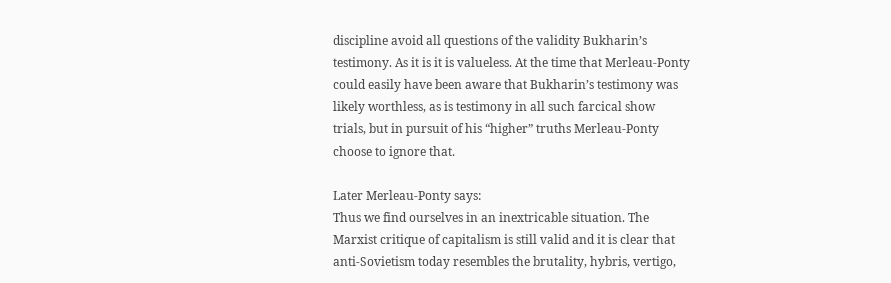discipline avoid all questions of the validity Bukharin’s testimony. As it is it is valueless. At the time that Merleau-Ponty could easily have been aware that Bukharin’s testimony was likely worthless, as is testimony in all such farcical show trials, but in pursuit of his “higher” truths Merleau-Ponty choose to ignore that.

Later Merleau-Ponty says:
Thus we find ourselves in an inextricable situation. The Marxist critique of capitalism is still valid and it is clear that anti-Sovietism today resembles the brutality, hybris, vertigo,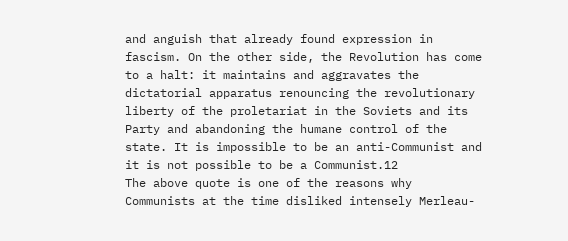and anguish that already found expression in fascism. On the other side, the Revolution has come to a halt: it maintains and aggravates the dictatorial apparatus renouncing the revolutionary liberty of the proletariat in the Soviets and its Party and abandoning the humane control of the state. It is impossible to be an anti-Communist and it is not possible to be a Communist.12
The above quote is one of the reasons why Communists at the time disliked intensely Merleau-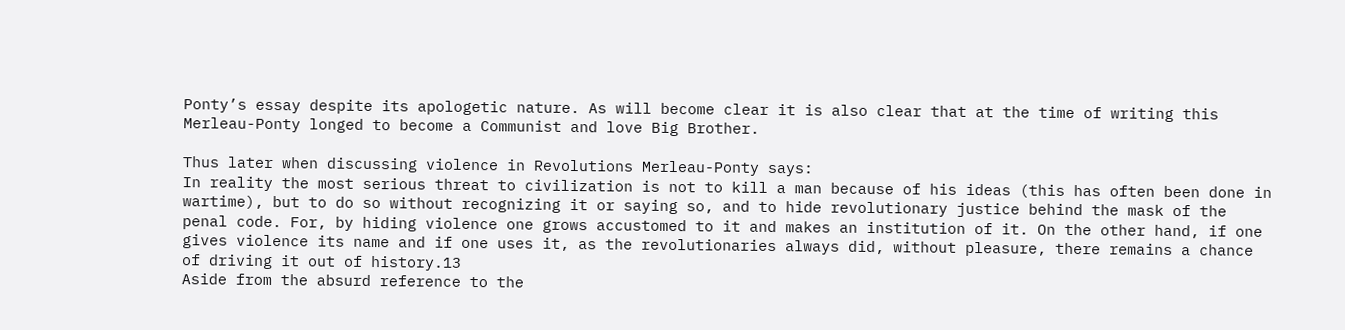Ponty’s essay despite its apologetic nature. As will become clear it is also clear that at the time of writing this Merleau-Ponty longed to become a Communist and love Big Brother.

Thus later when discussing violence in Revolutions Merleau-Ponty says:
In reality the most serious threat to civilization is not to kill a man because of his ideas (this has often been done in wartime), but to do so without recognizing it or saying so, and to hide revolutionary justice behind the mask of the penal code. For, by hiding violence one grows accustomed to it and makes an institution of it. On the other hand, if one gives violence its name and if one uses it, as the revolutionaries always did, without pleasure, there remains a chance of driving it out of history.13
Aside from the absurd reference to the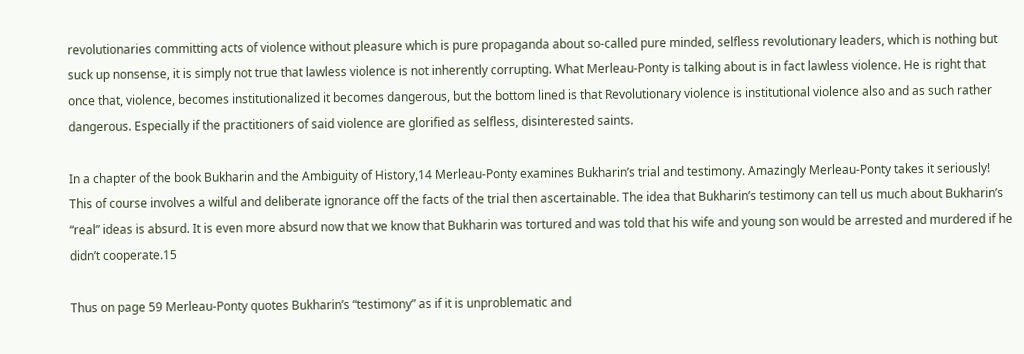revolutionaries committing acts of violence without pleasure which is pure propaganda about so-called pure minded, selfless revolutionary leaders, which is nothing but suck up nonsense, it is simply not true that lawless violence is not inherently corrupting. What Merleau-Ponty is talking about is in fact lawless violence. He is right that once that, violence, becomes institutionalized it becomes dangerous, but the bottom lined is that Revolutionary violence is institutional violence also and as such rather dangerous. Especially if the practitioners of said violence are glorified as selfless, disinterested saints.

In a chapter of the book Bukharin and the Ambiguity of History,14 Merleau-Ponty examines Bukharin’s trial and testimony. Amazingly Merleau-Ponty takes it seriously! This of course involves a wilful and deliberate ignorance off the facts of the trial then ascertainable. The idea that Bukharin’s testimony can tell us much about Bukharin’s “real” ideas is absurd. It is even more absurd now that we know that Bukharin was tortured and was told that his wife and young son would be arrested and murdered if he didn’t cooperate.15

Thus on page 59 Merleau-Ponty quotes Bukharin’s “testimony” as if it is unproblematic and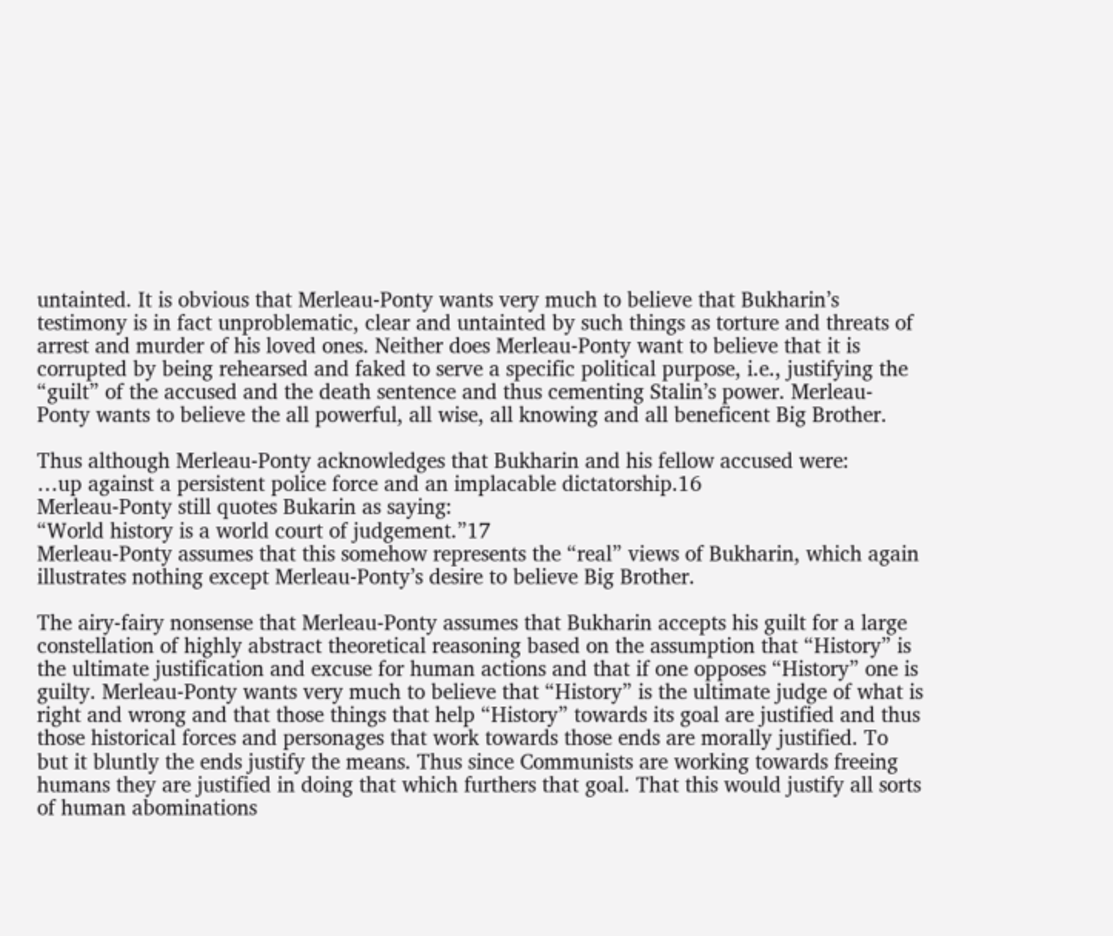untainted. It is obvious that Merleau-Ponty wants very much to believe that Bukharin’s testimony is in fact unproblematic, clear and untainted by such things as torture and threats of arrest and murder of his loved ones. Neither does Merleau-Ponty want to believe that it is corrupted by being rehearsed and faked to serve a specific political purpose, i.e., justifying the “guilt” of the accused and the death sentence and thus cementing Stalin’s power. Merleau-Ponty wants to believe the all powerful, all wise, all knowing and all beneficent Big Brother.

Thus although Merleau-Ponty acknowledges that Bukharin and his fellow accused were:
…up against a persistent police force and an implacable dictatorship.16
Merleau-Ponty still quotes Bukarin as saying:
“World history is a world court of judgement.”17
Merleau-Ponty assumes that this somehow represents the “real” views of Bukharin, which again illustrates nothing except Merleau-Ponty’s desire to believe Big Brother.

The airy-fairy nonsense that Merleau-Ponty assumes that Bukharin accepts his guilt for a large constellation of highly abstract theoretical reasoning based on the assumption that “History” is the ultimate justification and excuse for human actions and that if one opposes “History” one is guilty. Merleau-Ponty wants very much to believe that “History” is the ultimate judge of what is right and wrong and that those things that help “History” towards its goal are justified and thus those historical forces and personages that work towards those ends are morally justified. To but it bluntly the ends justify the means. Thus since Communists are working towards freeing humans they are justified in doing that which furthers that goal. That this would justify all sorts of human abominations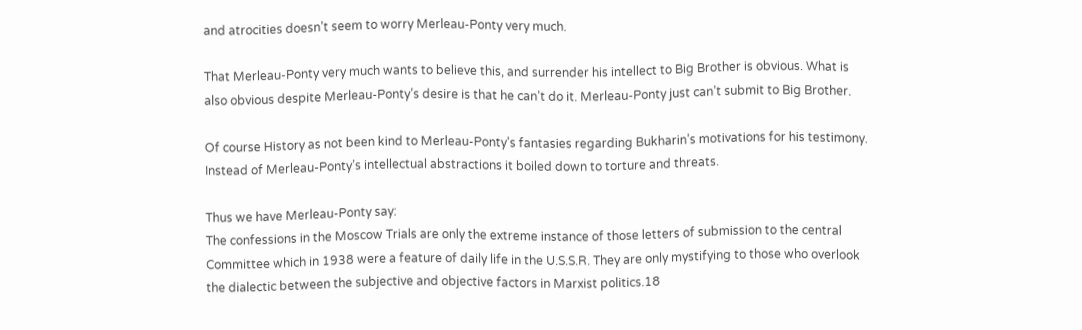and atrocities doesn’t seem to worry Merleau-Ponty very much.

That Merleau-Ponty very much wants to believe this, and surrender his intellect to Big Brother is obvious. What is also obvious despite Merleau-Ponty’s desire is that he can’t do it. Merleau-Ponty just can’t submit to Big Brother.

Of course History as not been kind to Merleau-Ponty’s fantasies regarding Bukharin’s motivations for his testimony. Instead of Merleau-Ponty’s intellectual abstractions it boiled down to torture and threats.

Thus we have Merleau-Ponty say:
The confessions in the Moscow Trials are only the extreme instance of those letters of submission to the central Committee which in 1938 were a feature of daily life in the U.S.S.R. They are only mystifying to those who overlook the dialectic between the subjective and objective factors in Marxist politics.18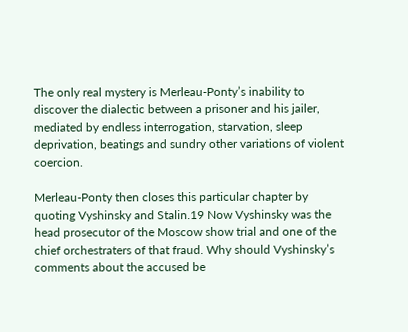The only real mystery is Merleau-Ponty’s inability to discover the dialectic between a prisoner and his jailer, mediated by endless interrogation, starvation, sleep deprivation, beatings and sundry other variations of violent coercion.

Merleau-Ponty then closes this particular chapter by quoting Vyshinsky and Stalin.19 Now Vyshinsky was the head prosecutor of the Moscow show trial and one of the chief orchestraters of that fraud. Why should Vyshinsky’s comments about the accused be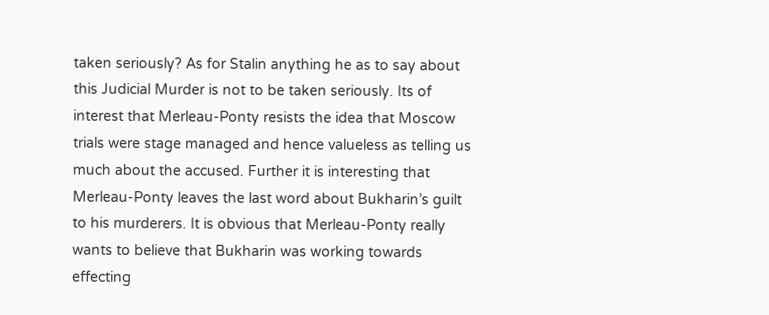taken seriously? As for Stalin anything he as to say about this Judicial Murder is not to be taken seriously. Its of interest that Merleau-Ponty resists the idea that Moscow trials were stage managed and hence valueless as telling us much about the accused. Further it is interesting that Merleau-Ponty leaves the last word about Bukharin’s guilt to his murderers. It is obvious that Merleau-Ponty really wants to believe that Bukharin was working towards effecting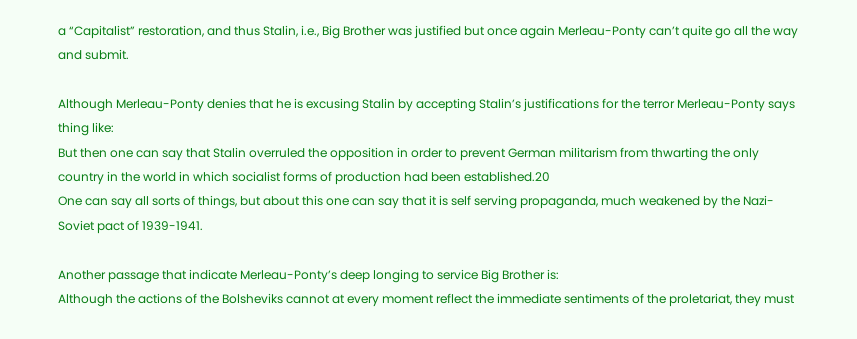a “Capitalist” restoration, and thus Stalin, i.e., Big Brother was justified but once again Merleau-Ponty can’t quite go all the way and submit.

Although Merleau-Ponty denies that he is excusing Stalin by accepting Stalin’s justifications for the terror Merleau-Ponty says thing like:
But then one can say that Stalin overruled the opposition in order to prevent German militarism from thwarting the only country in the world in which socialist forms of production had been established.20
One can say all sorts of things, but about this one can say that it is self serving propaganda, much weakened by the Nazi-Soviet pact of 1939-1941.

Another passage that indicate Merleau-Ponty’s deep longing to service Big Brother is:
Although the actions of the Bolsheviks cannot at every moment reflect the immediate sentiments of the proletariat, they must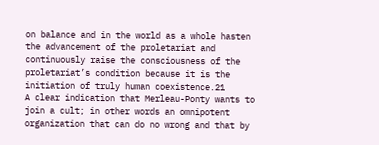on balance and in the world as a whole hasten the advancement of the proletariat and continuously raise the consciousness of the proletariat’s condition because it is the initiation of truly human coexistence.21
A clear indication that Merleau-Ponty wants to join a cult; in other words an omnipotent organization that can do no wrong and that by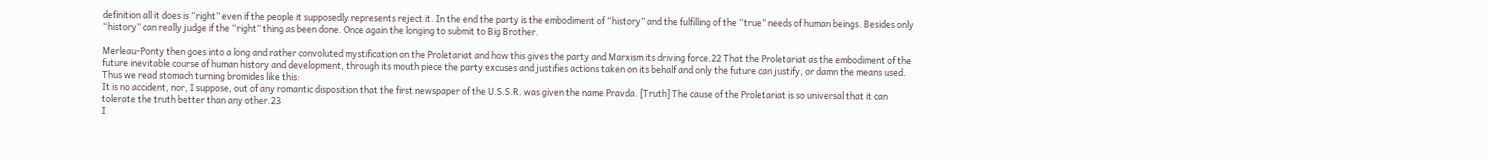definition all it does is “right” even if the people it supposedly represents reject it. In the end the party is the embodiment of “history” and the fulfilling of the “true” needs of human beings. Besides only “history” can really judge if the “right” thing as been done. Once again the longing to submit to Big Brother.

Merleau-Ponty then goes into a long and rather convoluted mystification on the Proletariat and how this gives the party and Marxism its driving force.22 That the Proletariat as the embodiment of the future inevitable course of human history and development, through its mouth piece the party excuses and justifies actions taken on its behalf and only the future can justify, or damn the means used. Thus we read stomach turning bromides like this:
It is no accident, nor, I suppose, out of any romantic disposition that the first newspaper of the U.S.S.R. was given the name Pravda. [Truth] The cause of the Proletariat is so universal that it can tolerate the truth better than any other.23
I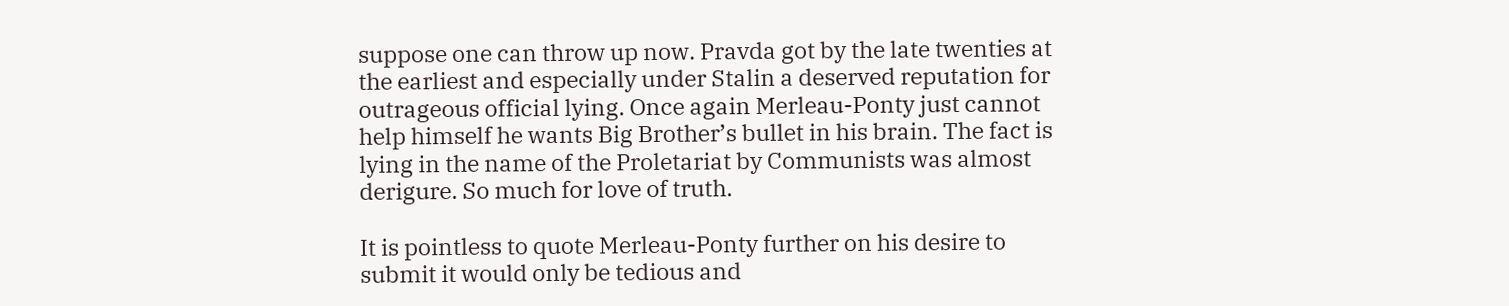suppose one can throw up now. Pravda got by the late twenties at the earliest and especially under Stalin a deserved reputation for outrageous official lying. Once again Merleau-Ponty just cannot help himself he wants Big Brother’s bullet in his brain. The fact is lying in the name of the Proletariat by Communists was almost derigure. So much for love of truth.

It is pointless to quote Merleau-Ponty further on his desire to submit it would only be tedious and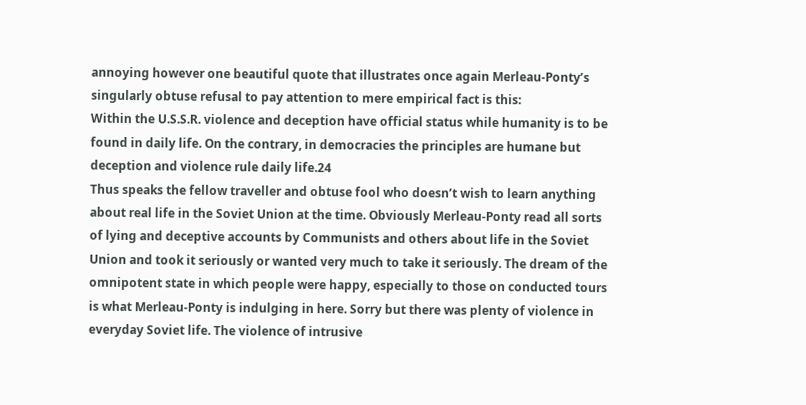annoying however one beautiful quote that illustrates once again Merleau-Ponty’s singularly obtuse refusal to pay attention to mere empirical fact is this:
Within the U.S.S.R. violence and deception have official status while humanity is to be found in daily life. On the contrary, in democracies the principles are humane but deception and violence rule daily life.24
Thus speaks the fellow traveller and obtuse fool who doesn’t wish to learn anything about real life in the Soviet Union at the time. Obviously Merleau-Ponty read all sorts of lying and deceptive accounts by Communists and others about life in the Soviet Union and took it seriously or wanted very much to take it seriously. The dream of the omnipotent state in which people were happy, especially to those on conducted tours is what Merleau-Ponty is indulging in here. Sorry but there was plenty of violence in everyday Soviet life. The violence of intrusive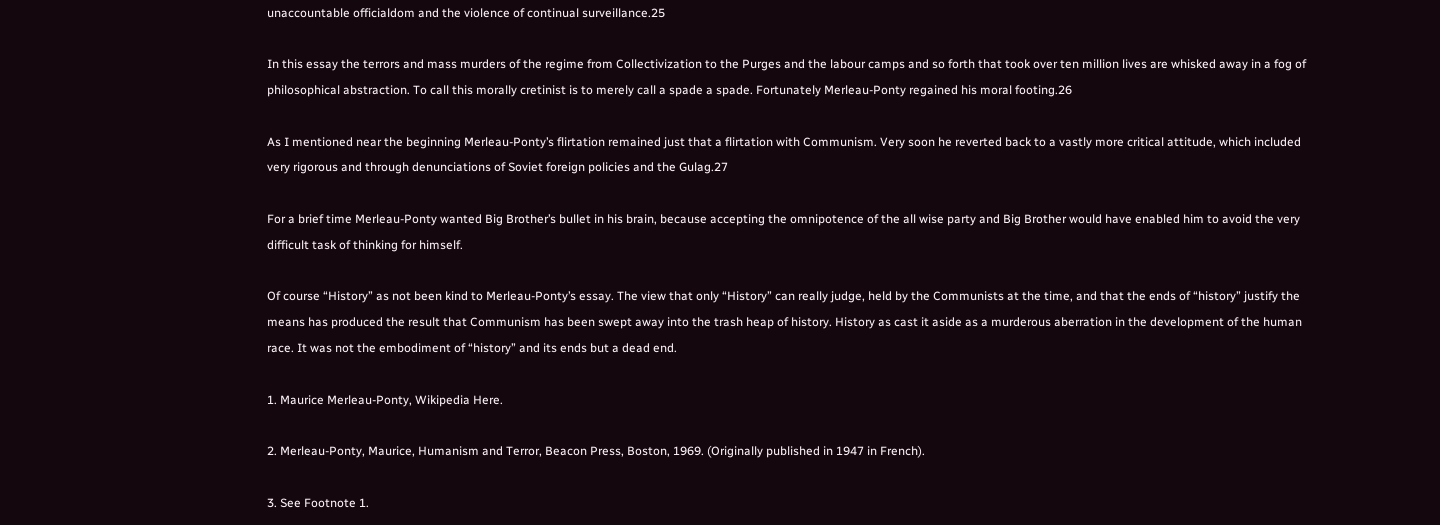unaccountable officialdom and the violence of continual surveillance.25

In this essay the terrors and mass murders of the regime from Collectivization to the Purges and the labour camps and so forth that took over ten million lives are whisked away in a fog of philosophical abstraction. To call this morally cretinist is to merely call a spade a spade. Fortunately Merleau-Ponty regained his moral footing.26

As I mentioned near the beginning Merleau-Ponty’s flirtation remained just that a flirtation with Communism. Very soon he reverted back to a vastly more critical attitude, which included very rigorous and through denunciations of Soviet foreign policies and the Gulag.27

For a brief time Merleau-Ponty wanted Big Brother’s bullet in his brain, because accepting the omnipotence of the all wise party and Big Brother would have enabled him to avoid the very difficult task of thinking for himself.

Of course “History” as not been kind to Merleau-Ponty’s essay. The view that only “History” can really judge, held by the Communists at the time, and that the ends of “history” justify the means has produced the result that Communism has been swept away into the trash heap of history. History as cast it aside as a murderous aberration in the development of the human race. It was not the embodiment of “history” and its ends but a dead end.

1. Maurice Merleau-Ponty, Wikipedia Here.

2. Merleau-Ponty, Maurice, Humanism and Terror, Beacon Press, Boston, 1969. (Originally published in 1947 in French).

3. See Footnote 1.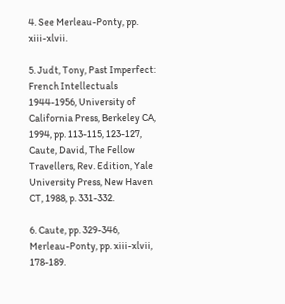4. See Merleau-Ponty, pp. xiii-xlvii.

5. Judt, Tony, Past Imperfect: French Intellectuals 1944-1956, University of California Press, Berkeley CA, 1994, pp. 113-115, 123-127, Caute, David, The Fellow Travellers, Rev. Edition, Yale University Press, New Haven CT, 1988, p. 331-332.

6. Caute, pp. 329-346, Merleau-Ponty, pp. xiii-xlvii, 178-189.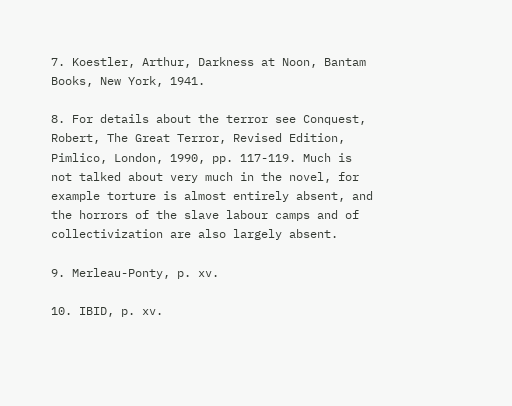7. Koestler, Arthur, Darkness at Noon, Bantam Books, New York, 1941.

8. For details about the terror see Conquest, Robert, The Great Terror, Revised Edition, Pimlico, London, 1990, pp. 117-119. Much is not talked about very much in the novel, for example torture is almost entirely absent, and the horrors of the slave labour camps and of collectivization are also largely absent.

9. Merleau-Ponty, p. xv.

10. IBID, p. xv.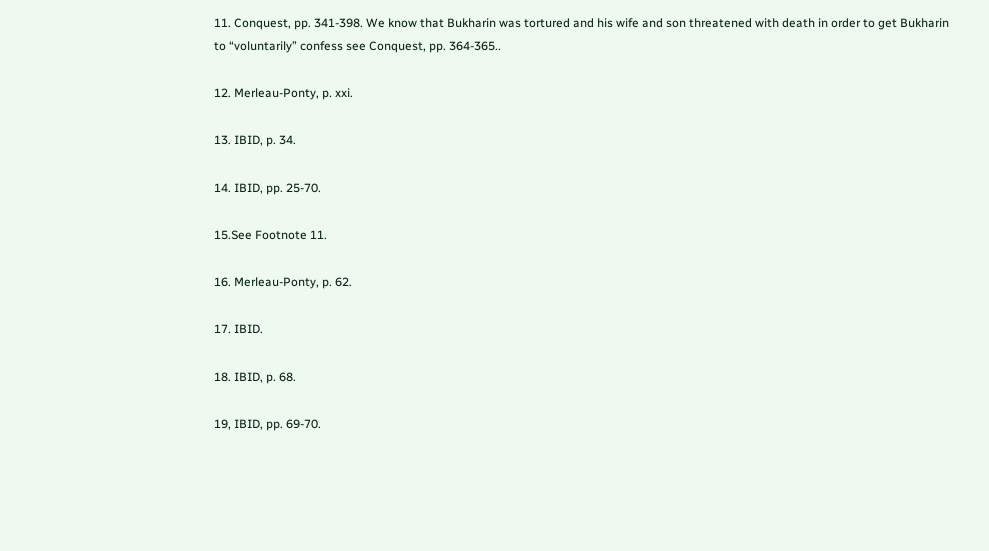11. Conquest, pp. 341-398. We know that Bukharin was tortured and his wife and son threatened with death in order to get Bukharin to “voluntarily” confess see Conquest, pp. 364-365..

12. Merleau-Ponty, p. xxi.

13. IBID, p. 34.

14. IBID, pp. 25-70.

15.See Footnote 11.

16. Merleau-Ponty, p. 62.

17. IBID.

18. IBID, p. 68.

19, IBID, pp. 69-70.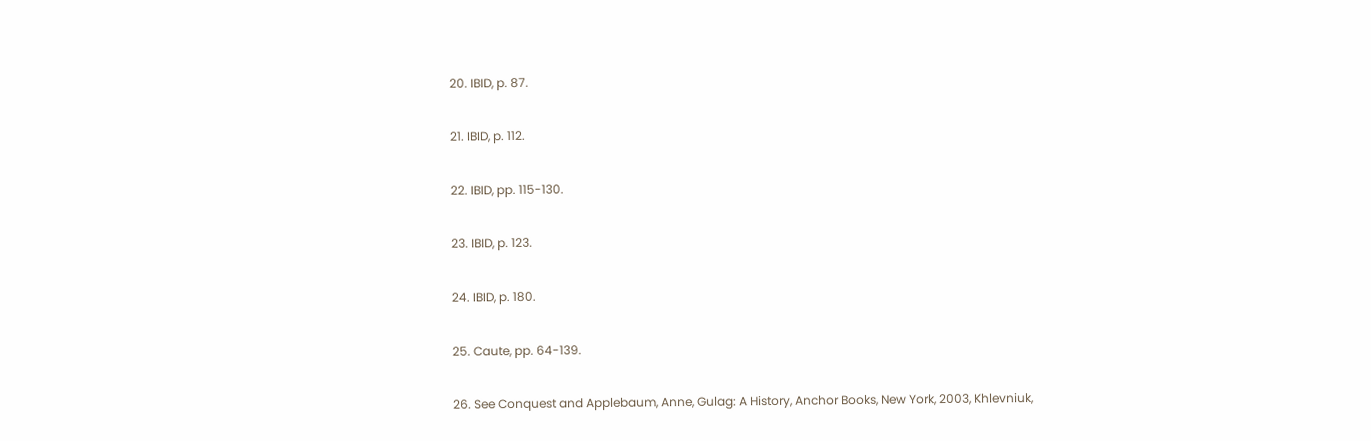20. IBID, p. 87.

21. IBID, p. 112.

22. IBID, pp. 115-130.

23. IBID, p. 123.

24. IBID, p. 180.

25. Caute, pp. 64-139.

26. See Conquest and Applebaum, Anne, Gulag: A History, Anchor Books, New York, 2003, Khlevniuk,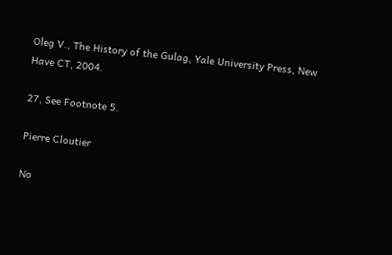Oleg V., The History of the Gulag, Yale University Press, New Have CT, 2004.

27, See Footnote 5.

Pierre Cloutier

No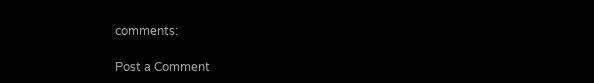comments:

Post a Comment